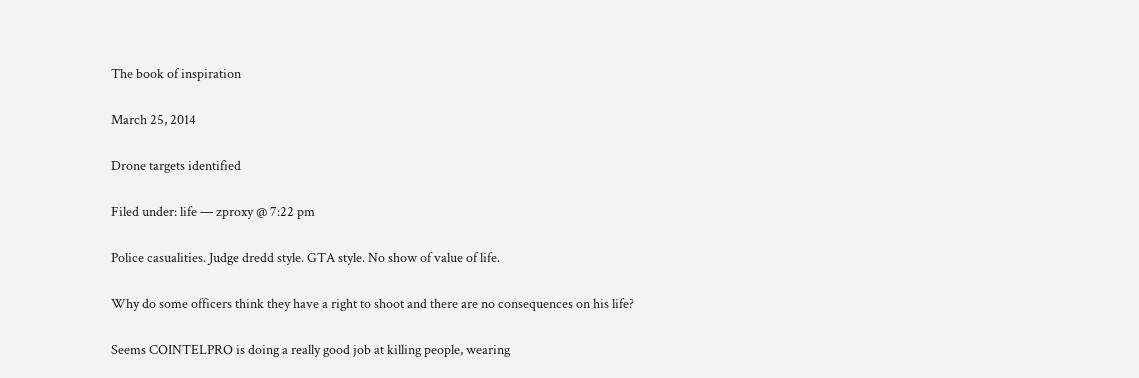The book of inspiration

March 25, 2014

Drone targets identified

Filed under: life — zproxy @ 7:22 pm

Police casualities. Judge dredd style. GTA style. No show of value of life.

Why do some officers think they have a right to shoot and there are no consequences on his life?

Seems COINTELPRO is doing a really good job at killing people, wearing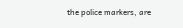the police markers, are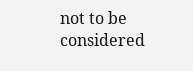not to be considered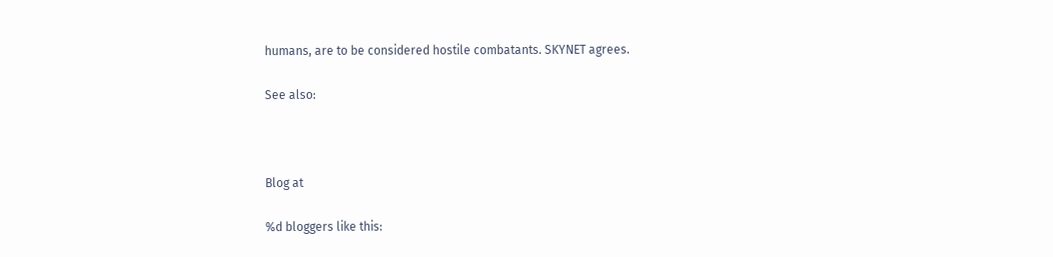humans, are to be considered hostile combatants. SKYNET agrees.

See also:



Blog at

%d bloggers like this: